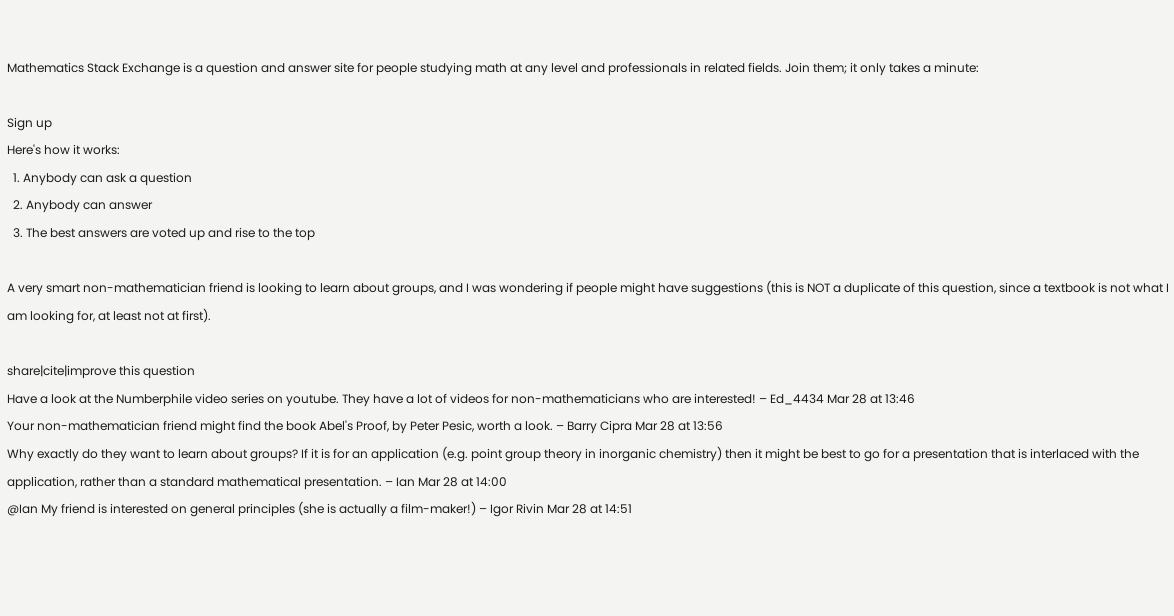Mathematics Stack Exchange is a question and answer site for people studying math at any level and professionals in related fields. Join them; it only takes a minute:

Sign up
Here's how it works:
  1. Anybody can ask a question
  2. Anybody can answer
  3. The best answers are voted up and rise to the top

A very smart non-mathematician friend is looking to learn about groups, and I was wondering if people might have suggestions (this is NOT a duplicate of this question, since a textbook is not what I am looking for, at least not at first).

share|cite|improve this question
Have a look at the Numberphile video series on youtube. They have a lot of videos for non-mathematicians who are interested! – Ed_4434 Mar 28 at 13:46
Your non-mathematician friend might find the book Abel's Proof, by Peter Pesic, worth a look. – Barry Cipra Mar 28 at 13:56
Why exactly do they want to learn about groups? If it is for an application (e.g. point group theory in inorganic chemistry) then it might be best to go for a presentation that is interlaced with the application, rather than a standard mathematical presentation. – Ian Mar 28 at 14:00
@Ian My friend is interested on general principles (she is actually a film-maker!) – Igor Rivin Mar 28 at 14:51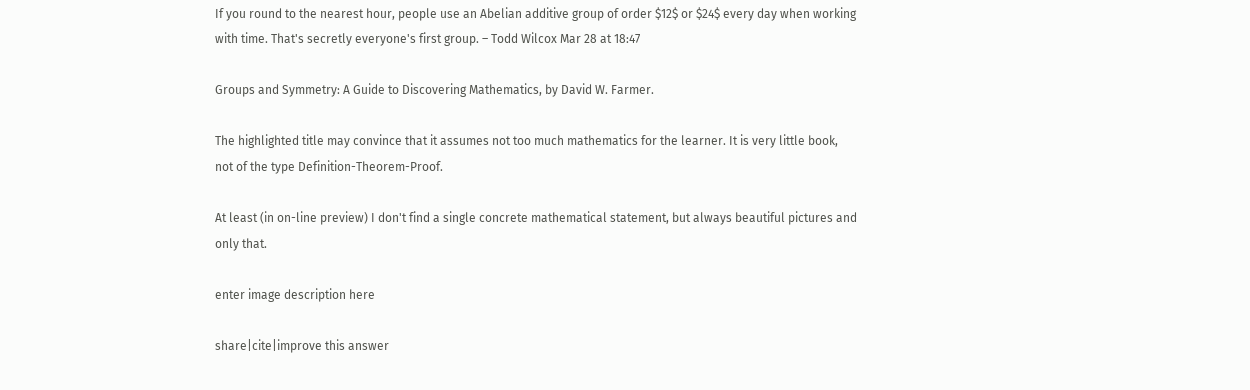If you round to the nearest hour, people use an Abelian additive group of order $12$ or $24$ every day when working with time. That's secretly everyone's first group. – Todd Wilcox Mar 28 at 18:47

Groups and Symmetry: A Guide to Discovering Mathematics, by David W. Farmer.

The highlighted title may convince that it assumes not too much mathematics for the learner. It is very little book, not of the type Definition-Theorem-Proof.

At least (in on-line preview) I don't find a single concrete mathematical statement, but always beautiful pictures and only that.

enter image description here

share|cite|improve this answer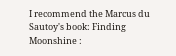I recommend the Marcus du Sautoy's book: Finding Moonshine :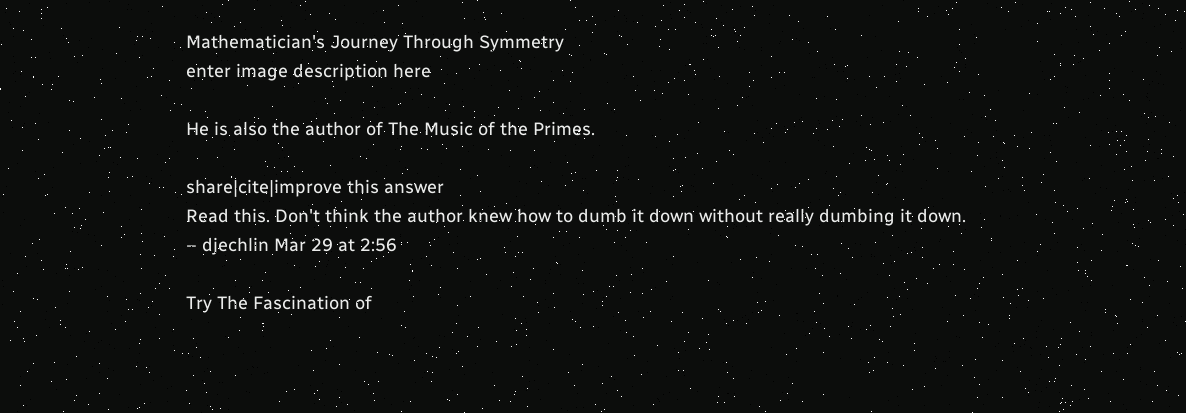Mathematician's Journey Through Symmetry
enter image description here

He is also the author of The Music of the Primes.

share|cite|improve this answer
Read this. Don't think the author knew how to dumb it down without really dumbing it down. – djechlin Mar 29 at 2:56

Try The Fascination of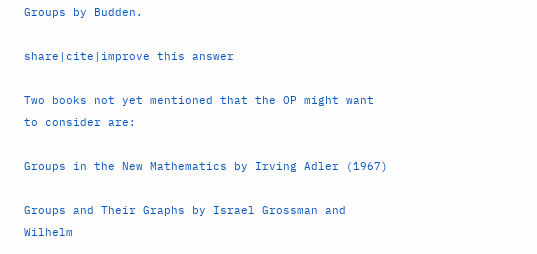Groups by Budden.

share|cite|improve this answer

Two books not yet mentioned that the OP might want to consider are:

Groups in the New Mathematics by Irving Adler (1967)

Groups and Their Graphs by Israel Grossman and Wilhelm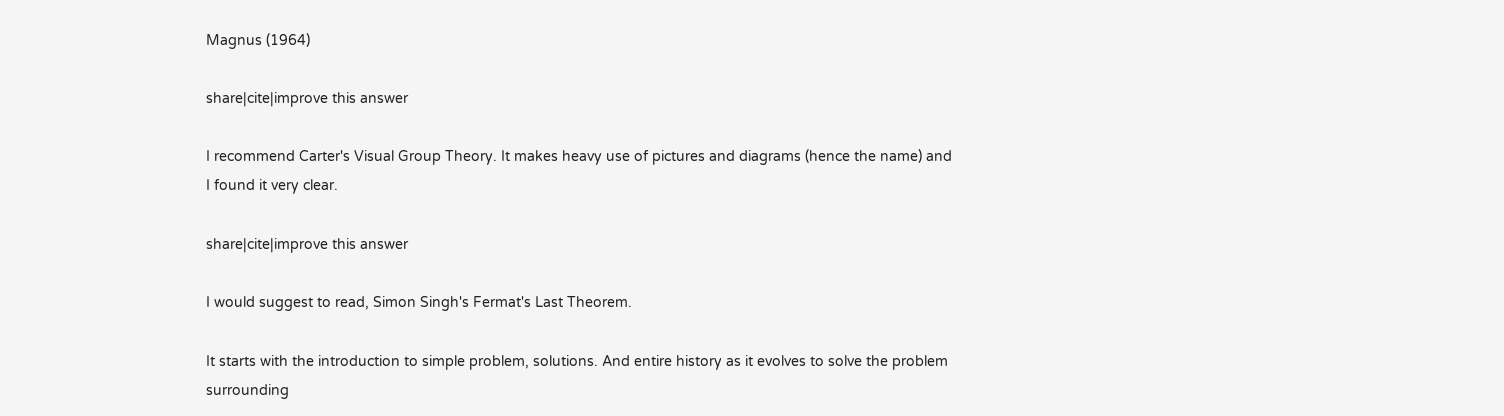Magnus (1964)

share|cite|improve this answer

I recommend Carter's Visual Group Theory. It makes heavy use of pictures and diagrams (hence the name) and I found it very clear.

share|cite|improve this answer

I would suggest to read, Simon Singh's Fermat's Last Theorem.

It starts with the introduction to simple problem, solutions. And entire history as it evolves to solve the problem surrounding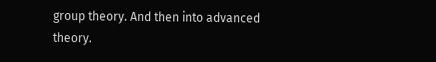group theory. And then into advanced theory.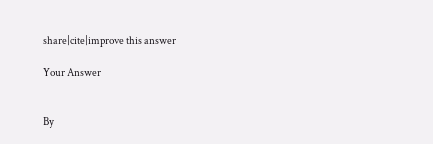share|cite|improve this answer

Your Answer


By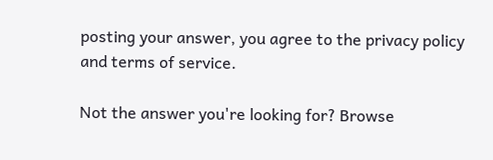posting your answer, you agree to the privacy policy and terms of service.

Not the answer you're looking for? Browse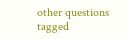other questions tagged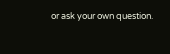or ask your own question.